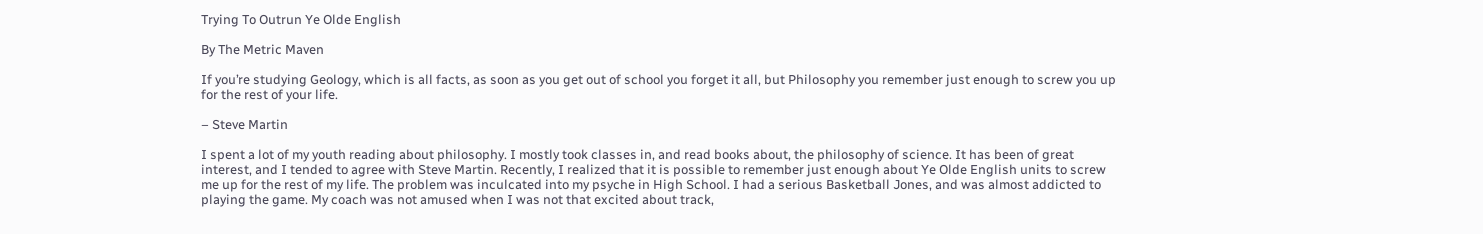Trying To Outrun Ye Olde English

By The Metric Maven

If you’re studying Geology, which is all facts, as soon as you get out of school you forget it all, but Philosophy you remember just enough to screw you up for the rest of your life.

– Steve Martin

I spent a lot of my youth reading about philosophy. I mostly took classes in, and read books about, the philosophy of science. It has been of great interest, and I tended to agree with Steve Martin. Recently, I realized that it is possible to remember just enough about Ye Olde English units to screw me up for the rest of my life. The problem was inculcated into my psyche in High School. I had a serious Basketball Jones, and was almost addicted to playing the game. My coach was not amused when I was not that excited about track,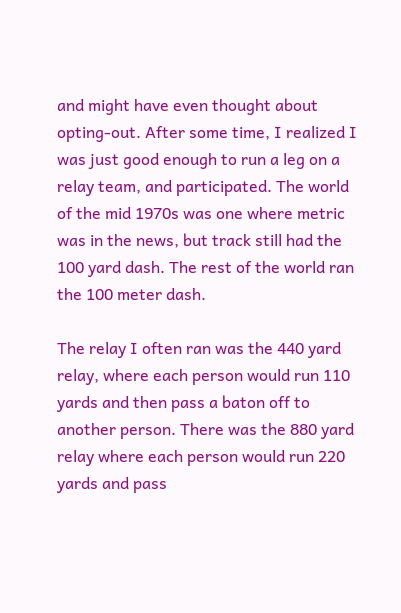and might have even thought about opting-out. After some time, I realized I was just good enough to run a leg on a relay team, and participated. The world of the mid 1970s was one where metric was in the news, but track still had the 100 yard dash. The rest of the world ran the 100 meter dash.

The relay I often ran was the 440 yard relay, where each person would run 110 yards and then pass a baton off to another person. There was the 880 yard relay where each person would run 220 yards and pass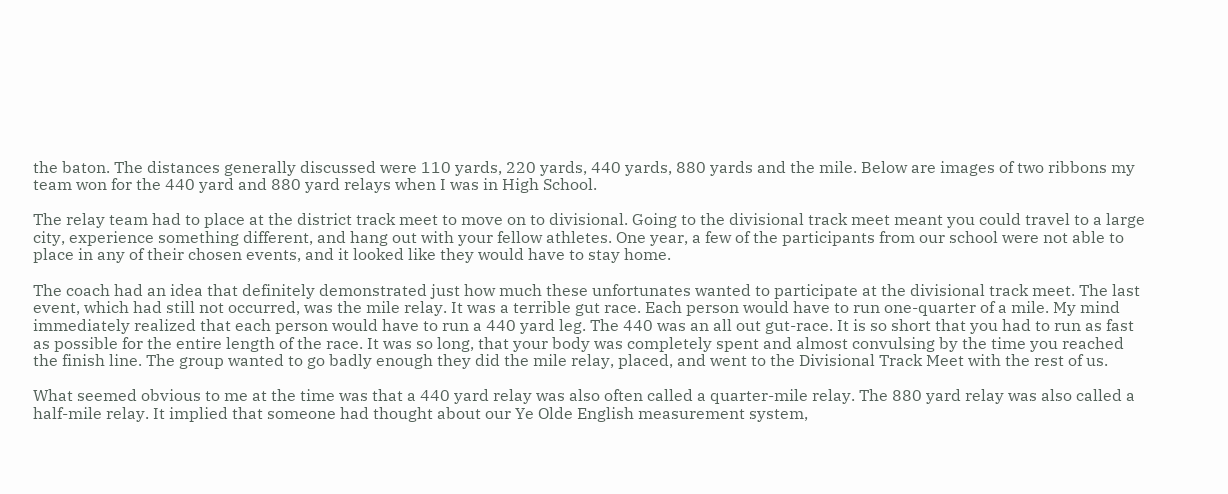the baton. The distances generally discussed were 110 yards, 220 yards, 440 yards, 880 yards and the mile. Below are images of two ribbons my team won for the 440 yard and 880 yard relays when I was in High School.

The relay team had to place at the district track meet to move on to divisional. Going to the divisional track meet meant you could travel to a large city, experience something different, and hang out with your fellow athletes. One year, a few of the participants from our school were not able to place in any of their chosen events, and it looked like they would have to stay home.

The coach had an idea that definitely demonstrated just how much these unfortunates wanted to participate at the divisional track meet. The last event, which had still not occurred, was the mile relay. It was a terrible gut race. Each person would have to run one-quarter of a mile. My mind immediately realized that each person would have to run a 440 yard leg. The 440 was an all out gut-race. It is so short that you had to run as fast as possible for the entire length of the race. It was so long, that your body was completely spent and almost convulsing by the time you reached the finish line. The group wanted to go badly enough they did the mile relay, placed, and went to the Divisional Track Meet with the rest of us.

What seemed obvious to me at the time was that a 440 yard relay was also often called a quarter-mile relay. The 880 yard relay was also called a half-mile relay. It implied that someone had thought about our Ye Olde English measurement system,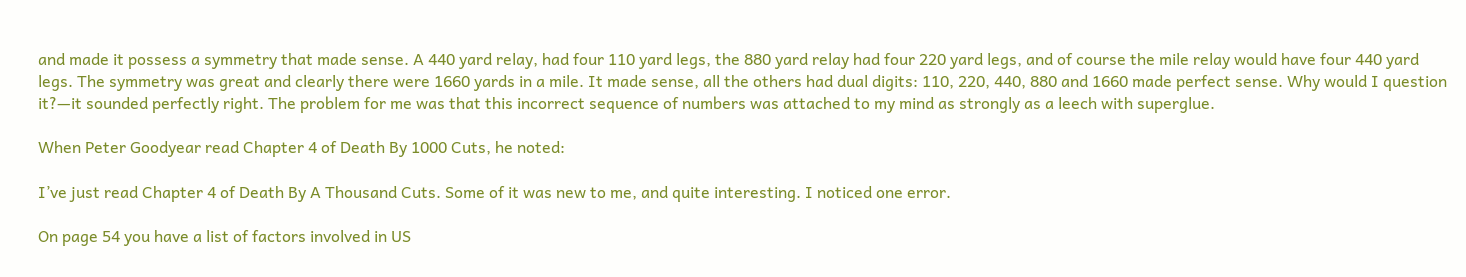and made it possess a symmetry that made sense. A 440 yard relay, had four 110 yard legs, the 880 yard relay had four 220 yard legs, and of course the mile relay would have four 440 yard legs. The symmetry was great and clearly there were 1660 yards in a mile. It made sense, all the others had dual digits: 110, 220, 440, 880 and 1660 made perfect sense. Why would I question it?—it sounded perfectly right. The problem for me was that this incorrect sequence of numbers was attached to my mind as strongly as a leech with superglue.

When Peter Goodyear read Chapter 4 of Death By 1000 Cuts, he noted:

I’ve just read Chapter 4 of Death By A Thousand Cuts. Some of it was new to me, and quite interesting. I noticed one error.

On page 54 you have a list of factors involved in US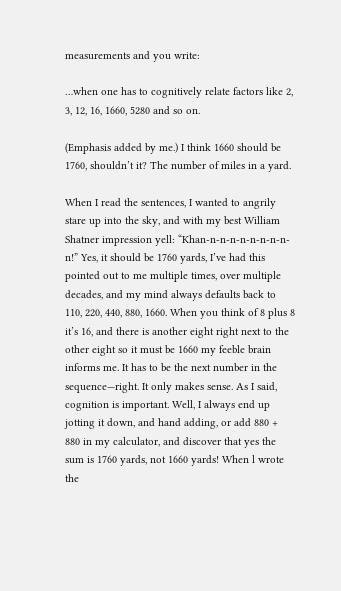measurements and you write:

…when one has to cognitively relate factors like 2, 3, 12, 16, 1660, 5280 and so on.

(Emphasis added by me.) I think 1660 should be 1760, shouldn’t it? The number of miles in a yard.

When I read the sentences, I wanted to angrily stare up into the sky, and with my best William Shatner impression yell: “Khan-n-n-n-n-n-n-n-n-n!” Yes, it should be 1760 yards, I’ve had this pointed out to me multiple times, over multiple decades, and my mind always defaults back to 110, 220, 440, 880, 1660. When you think of 8 plus 8 it’s 16, and there is another eight right next to the other eight so it must be 1660 my feeble brain informs me. It has to be the next number in the sequence—right. It only makes sense. As I said, cognition is important. Well, I always end up jotting it down, and hand adding, or add 880 + 880 in my calculator, and discover that yes the sum is 1760 yards, not 1660 yards! When l wrote the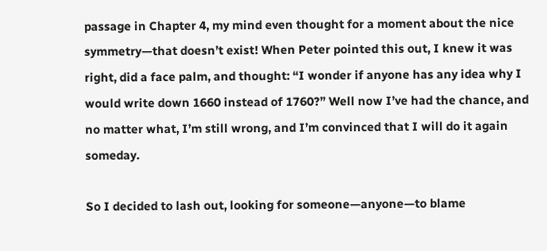passage in Chapter 4, my mind even thought for a moment about the nice symmetry—that doesn’t exist! When Peter pointed this out, I knew it was right, did a face palm, and thought: “I wonder if anyone has any idea why I would write down 1660 instead of 1760?” Well now I’ve had the chance, and no matter what, I’m still wrong, and I’m convinced that I will do it again someday.

So I decided to lash out, looking for someone—anyone—to blame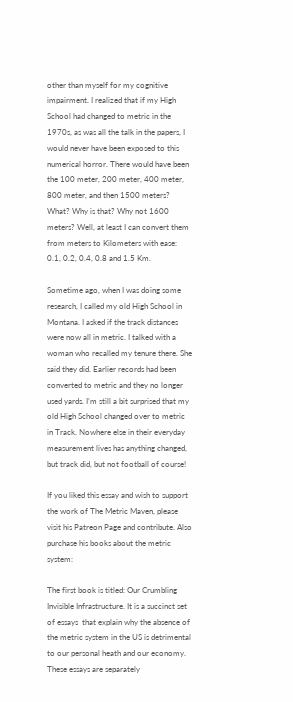other than myself for my cognitive impairment. I realized that if my High School had changed to metric in the 1970s, as was all the talk in the papers, I would never have been exposed to this numerical horror. There would have been the 100 meter, 200 meter, 400 meter, 800 meter, and then 1500 meters? What? Why is that? Why not 1600 meters? Well, at least I can convert them from meters to Kilometers with ease: 0.1, 0.2, 0.4, 0.8 and 1.5 Km.

Sometime ago, when I was doing some research, I called my old High School in Montana. I asked if the track distances were now all in metric. I talked with a woman who recalled my tenure there. She said they did. Earlier records had been converted to metric and they no longer used yards. I’m still a bit surprised that my old High School changed over to metric in Track. Nowhere else in their everyday measurement lives has anything changed, but track did, but not football of course!

If you liked this essay and wish to support the work of The Metric Maven, please visit his Patreon Page and contribute. Also purchase his books about the metric system:

The first book is titled: Our Crumbling Invisible Infrastructure. It is a succinct set of essays  that explain why the absence of the metric system in the US is detrimental to our personal heath and our economy. These essays are separately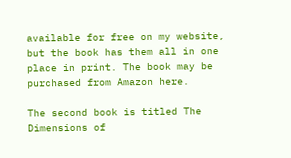available for free on my website,  but the book has them all in one place in print. The book may be purchased from Amazon here.

The second book is titled The Dimensions of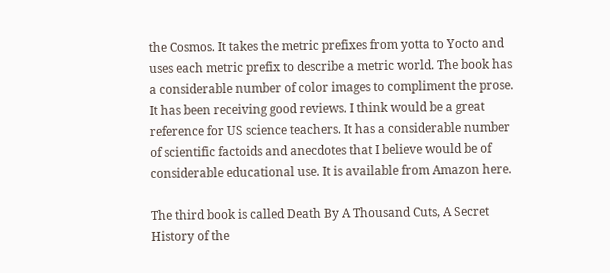the Cosmos. It takes the metric prefixes from yotta to Yocto and uses each metric prefix to describe a metric world. The book has a considerable number of color images to compliment the prose. It has been receiving good reviews. I think would be a great reference for US science teachers. It has a considerable number of scientific factoids and anecdotes that I believe would be of considerable educational use. It is available from Amazon here.

The third book is called Death By A Thousand Cuts, A Secret History of the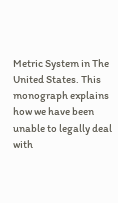Metric System in The United States. This monograph explains how we have been unable to legally deal with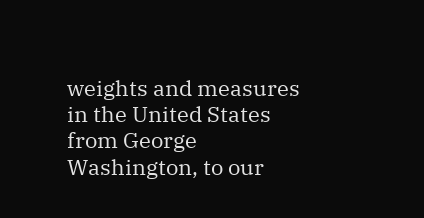weights and measures in the United States from George Washington, to our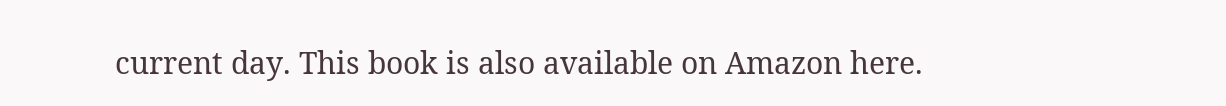current day. This book is also available on Amazon here.